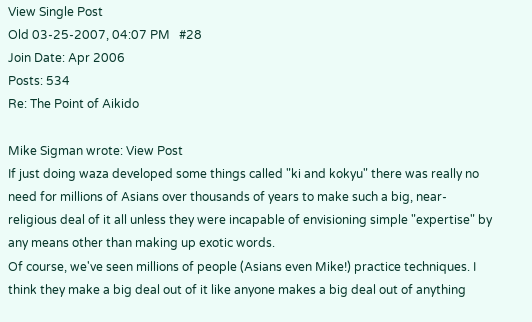View Single Post
Old 03-25-2007, 04:07 PM   #28
Join Date: Apr 2006
Posts: 534
Re: The Point of Aikido

Mike Sigman wrote: View Post
If just doing waza developed some things called "ki and kokyu" there was really no need for millions of Asians over thousands of years to make such a big, near-religious deal of it all unless they were incapable of envisioning simple "expertise" by any means other than making up exotic words.
Of course, we've seen millions of people (Asians even Mike!) practice techniques. I think they make a big deal out of it like anyone makes a big deal out of anything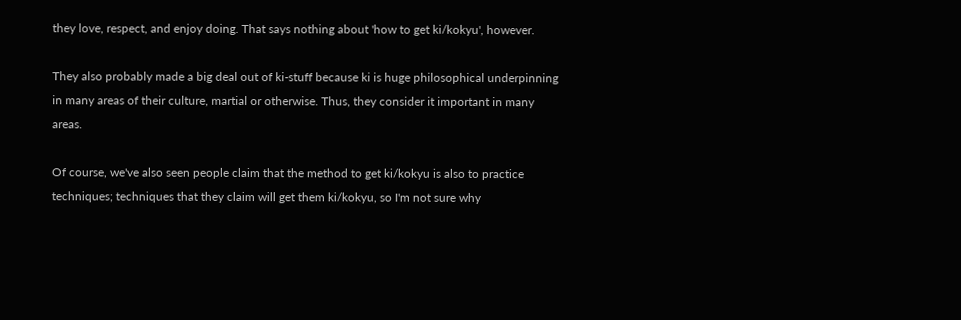they love, respect, and enjoy doing. That says nothing about 'how to get ki/kokyu', however.

They also probably made a big deal out of ki-stuff because ki is huge philosophical underpinning in many areas of their culture, martial or otherwise. Thus, they consider it important in many areas.

Of course, we've also seen people claim that the method to get ki/kokyu is also to practice techniques; techniques that they claim will get them ki/kokyu, so I'm not sure why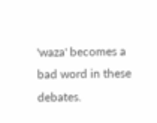'waza' becomes a bad word in these debates.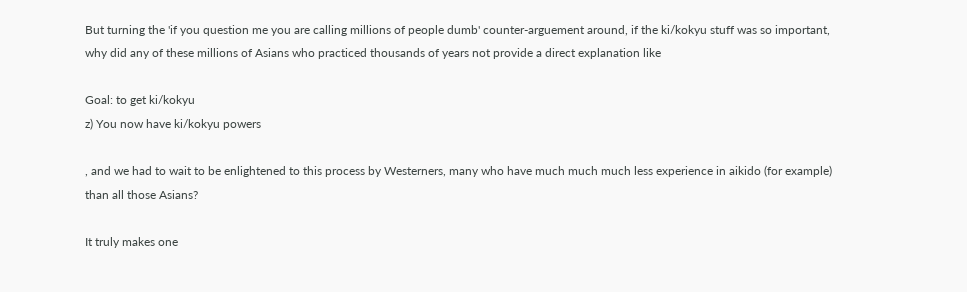But turning the 'if you question me you are calling millions of people dumb' counter-arguement around, if the ki/kokyu stuff was so important, why did any of these millions of Asians who practiced thousands of years not provide a direct explanation like

Goal: to get ki/kokyu
z) You now have ki/kokyu powers

, and we had to wait to be enlightened to this process by Westerners, many who have much much much less experience in aikido (for example) than all those Asians?

It truly makes one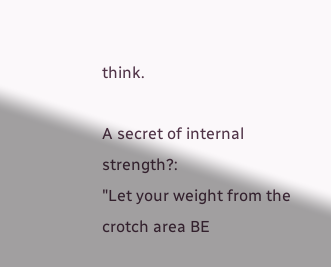think.

A secret of internal strength?:
"Let your weight from the crotch area BE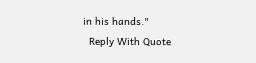in his hands."
  Reply With Quote